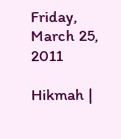Friday, March 25, 2011

Hikmah |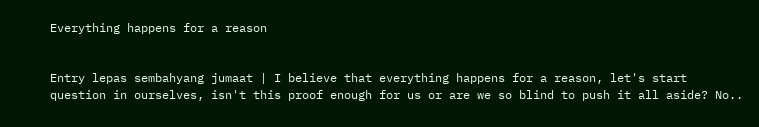Everything happens for a reason


Entry lepas sembahyang jumaat | I believe that everything happens for a reason, let's start question in ourselves, isn't this proof enough for us or are we so blind to push it all aside? No..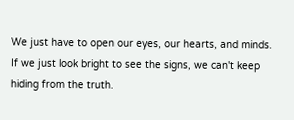We just have to open our eyes, our hearts, and minds. If we just look bright to see the signs, we can't keep hiding from the truth.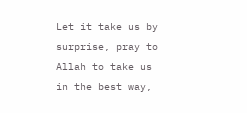Let it take us by surprise, pray to Allah to take us in the best way,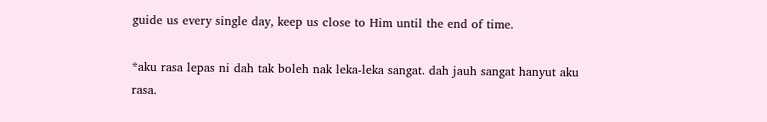guide us every single day, keep us close to Him until the end of time.

*aku rasa lepas ni dah tak boleh nak leka-leka sangat. dah jauh sangat hanyut aku rasa.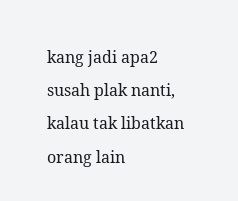kang jadi apa2 susah plak nanti, kalau tak libatkan orang lain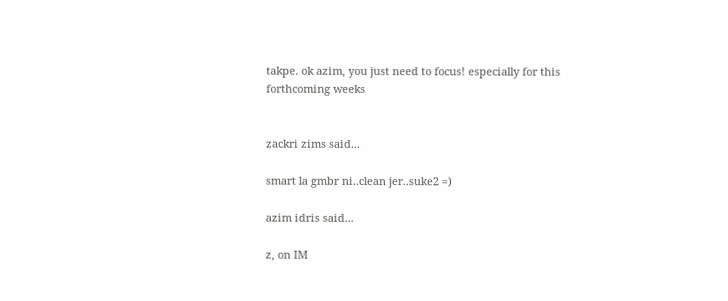takpe. ok azim, you just need to focus! especially for this forthcoming weeks


zackri zims said...

smart la gmbr ni..clean jer..suke2 =)

azim idris said...

z, on IM